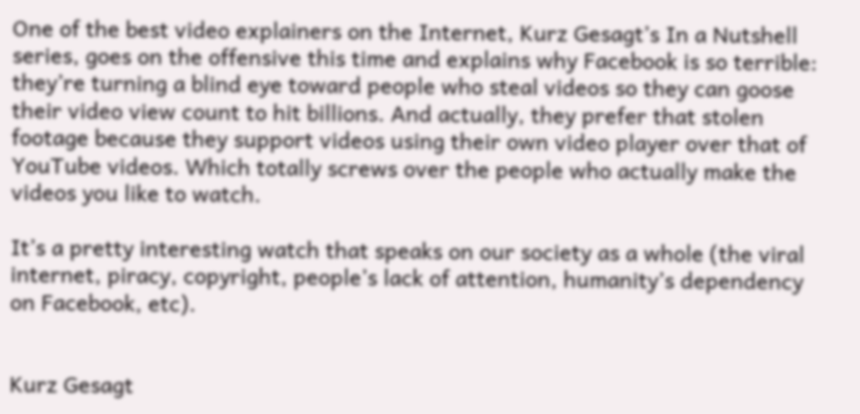One of the best video explainers on the Internet, Kurz Gesagt’s In a Nutshell series, goes on the offensive this time and explains why Facebook is so terrible: they’re turning a blind eye toward people who steal videos so they can goose their video view count to hit billions. And actually, they prefer that stolen footage because they support videos using their own video player over that of YouTube videos. Which totally screws over the people who actually make the videos you like to watch.

It’s a pretty interesting watch that speaks on our society as a whole (the viral internet, piracy, copyright, people’s lack of attention, humanity’s dependency on Facebook, etc).


Kurz Gesagt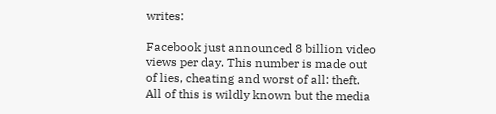writes:

Facebook just announced 8 billion video views per day. This number is made out of lies, cheating and worst of all: theft. All of this is wildly known but the media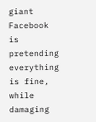giant Facebook is pretending everything is fine, while damaging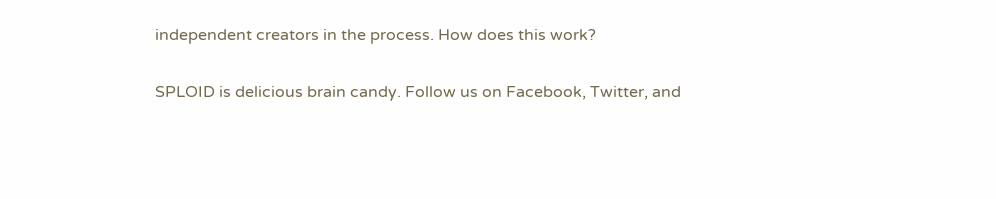independent creators in the process. How does this work?

SPLOID is delicious brain candy. Follow us on Facebook, Twitter, and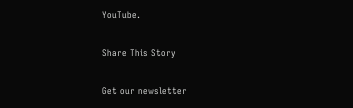YouTube.

Share This Story

Get our newsletter